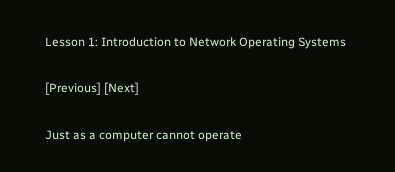Lesson 1: Introduction to Network Operating Systems

[Previous] [Next]

Just as a computer cannot operate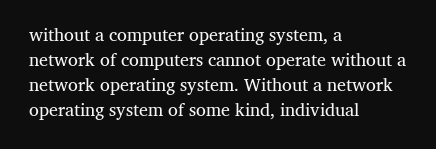without a computer operating system, a network of computers cannot operate without a network operating system. Without a network operating system of some kind, individual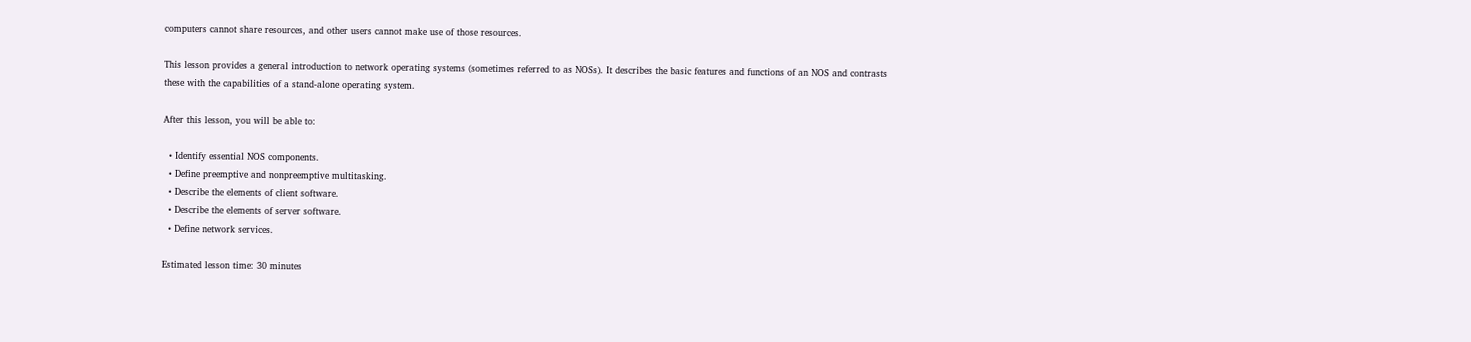computers cannot share resources, and other users cannot make use of those resources.

This lesson provides a general introduction to network operating systems (sometimes referred to as NOSs). It describes the basic features and functions of an NOS and contrasts these with the capabilities of a stand-alone operating system.

After this lesson, you will be able to:

  • Identify essential NOS components.
  • Define preemptive and nonpreemptive multitasking.
  • Describe the elements of client software.
  • Describe the elements of server software.
  • Define network services.

Estimated lesson time: 30 minutes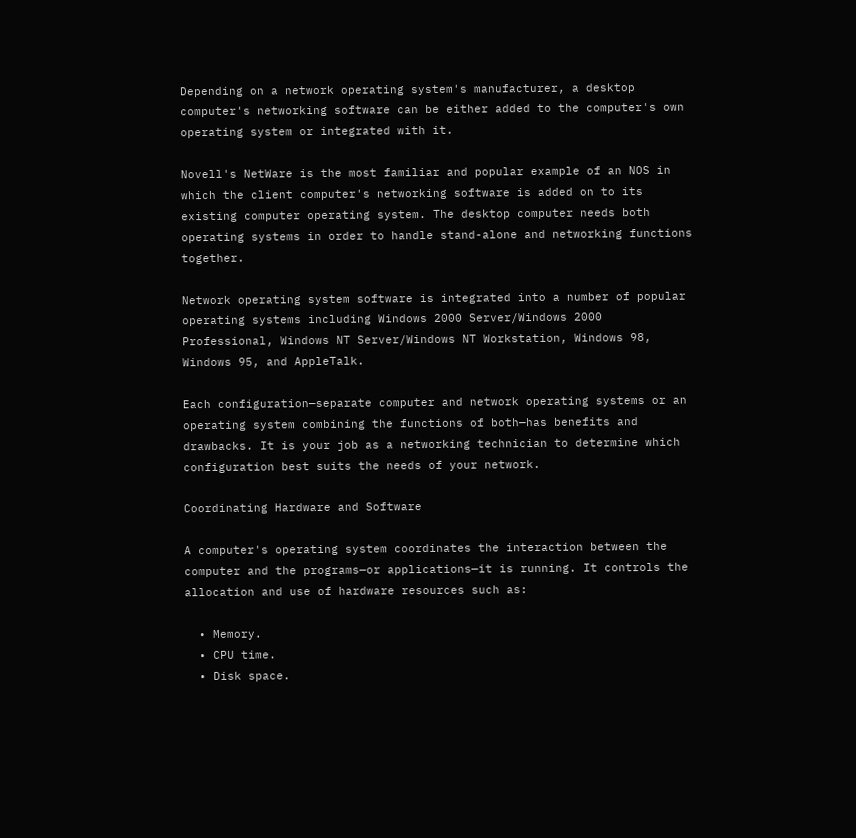Depending on a network operating system's manufacturer, a desktop computer's networking software can be either added to the computer's own operating system or integrated with it.

Novell's NetWare is the most familiar and popular example of an NOS in which the client computer's networking software is added on to its existing computer operating system. The desktop computer needs both operating systems in order to handle stand-alone and networking functions together.

Network operating system software is integrated into a number of popular operating systems including Windows 2000 Server/Windows 2000 Professional, Windows NT Server/Windows NT Workstation, Windows 98, Windows 95, and AppleTalk.

Each configuration—separate computer and network operating systems or an operating system combining the functions of both—has benefits and drawbacks. It is your job as a networking technician to determine which configuration best suits the needs of your network.

Coordinating Hardware and Software

A computer's operating system coordinates the interaction between the computer and the programs—or applications—it is running. It controls the allocation and use of hardware resources such as:

  • Memory.
  • CPU time.
  • Disk space.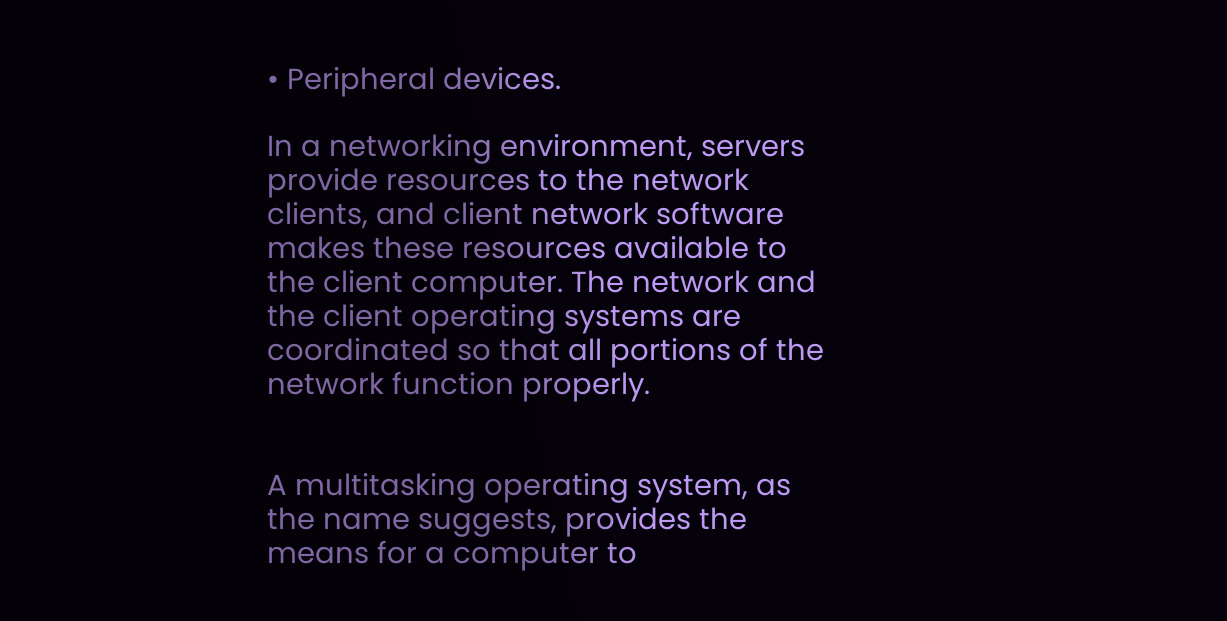• Peripheral devices.

In a networking environment, servers provide resources to the network clients, and client network software makes these resources available to the client computer. The network and the client operating systems are coordinated so that all portions of the network function properly.


A multitasking operating system, as the name suggests, provides the means for a computer to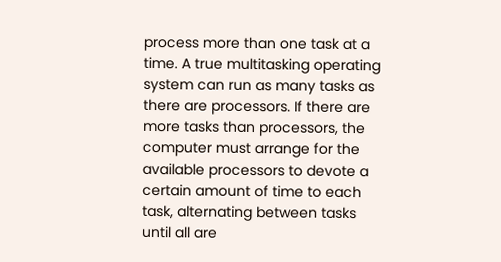process more than one task at a time. A true multitasking operating system can run as many tasks as there are processors. If there are more tasks than processors, the computer must arrange for the available processors to devote a certain amount of time to each task, alternating between tasks until all are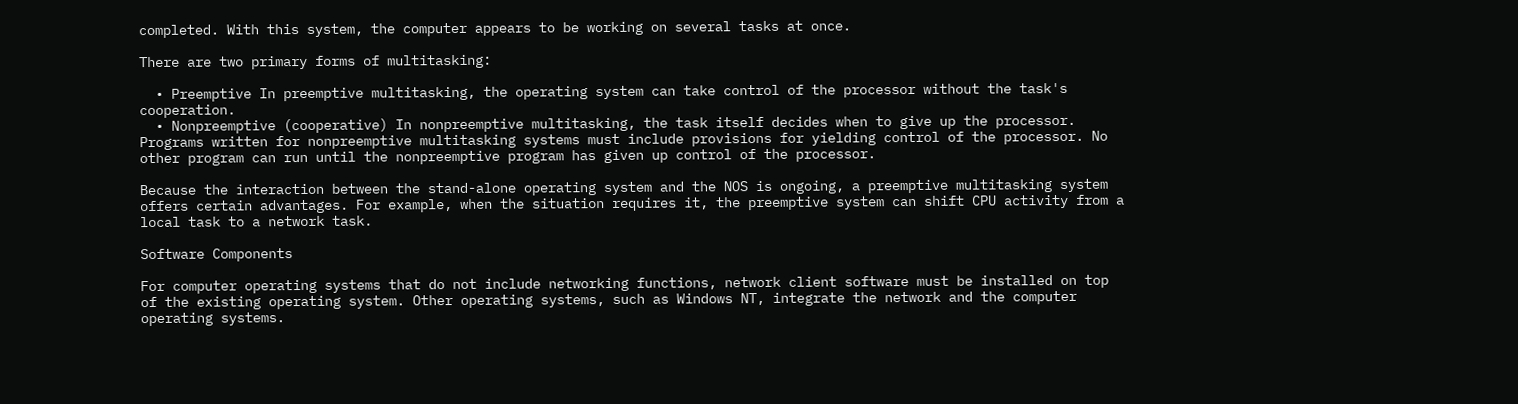completed. With this system, the computer appears to be working on several tasks at once.

There are two primary forms of multitasking:

  • Preemptive In preemptive multitasking, the operating system can take control of the processor without the task's cooperation.
  • Nonpreemptive (cooperative) In nonpreemptive multitasking, the task itself decides when to give up the processor. Programs written for nonpreemptive multitasking systems must include provisions for yielding control of the processor. No other program can run until the nonpreemptive program has given up control of the processor.

Because the interaction between the stand-alone operating system and the NOS is ongoing, a preemptive multitasking system offers certain advantages. For example, when the situation requires it, the preemptive system can shift CPU activity from a local task to a network task.

Software Components

For computer operating systems that do not include networking functions, network client software must be installed on top of the existing operating system. Other operating systems, such as Windows NT, integrate the network and the computer operating systems.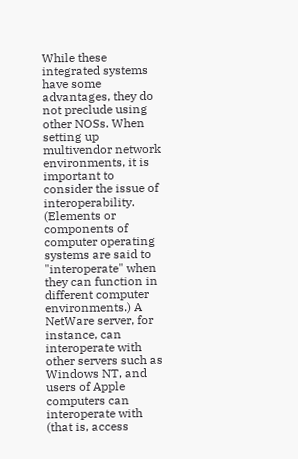While these integrated systems have some advantages, they do not preclude using other NOSs. When setting up multivendor network environments, it is important to consider the issue of interoperability. (Elements or components of computer operating systems are said to "interoperate" when they can function in different computer environments.) A NetWare server, for instance, can interoperate with other servers such as Windows NT, and users of Apple computers can interoperate with (that is, access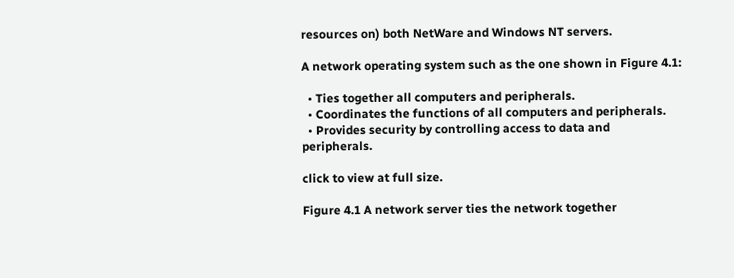resources on) both NetWare and Windows NT servers.

A network operating system such as the one shown in Figure 4.1:

  • Ties together all computers and peripherals.
  • Coordinates the functions of all computers and peripherals.
  • Provides security by controlling access to data and peripherals.

click to view at full size.

Figure 4.1 A network server ties the network together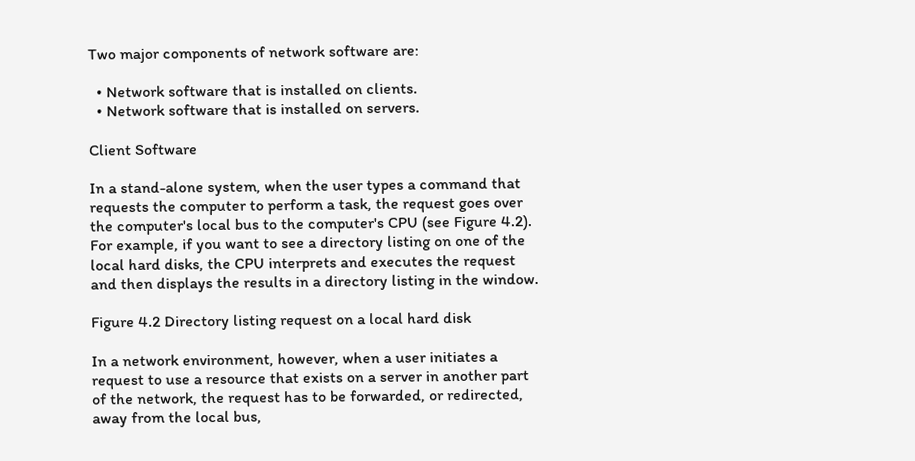Two major components of network software are:

  • Network software that is installed on clients.
  • Network software that is installed on servers.

Client Software

In a stand-alone system, when the user types a command that requests the computer to perform a task, the request goes over the computer's local bus to the computer's CPU (see Figure 4.2). For example, if you want to see a directory listing on one of the local hard disks, the CPU interprets and executes the request and then displays the results in a directory listing in the window.

Figure 4.2 Directory listing request on a local hard disk

In a network environment, however, when a user initiates a request to use a resource that exists on a server in another part of the network, the request has to be forwarded, or redirected, away from the local bus,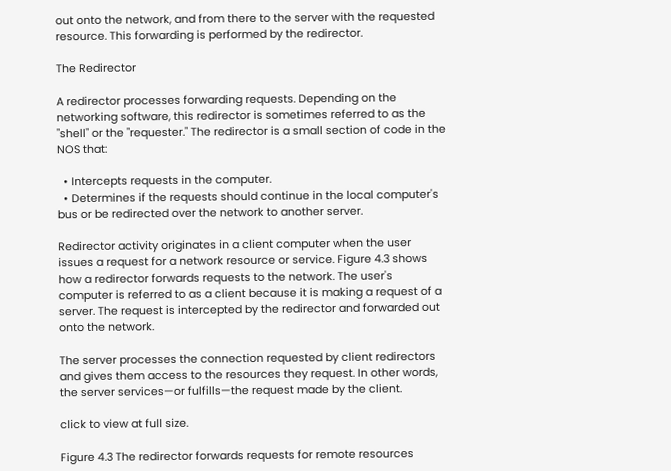out onto the network, and from there to the server with the requested resource. This forwarding is performed by the redirector.

The Redirector

A redirector processes forwarding requests. Depending on the networking software, this redirector is sometimes referred to as the "shell" or the "requester." The redirector is a small section of code in the NOS that:

  • Intercepts requests in the computer.
  • Determines if the requests should continue in the local computer's bus or be redirected over the network to another server.

Redirector activity originates in a client computer when the user issues a request for a network resource or service. Figure 4.3 shows how a redirector forwards requests to the network. The user's computer is referred to as a client because it is making a request of a server. The request is intercepted by the redirector and forwarded out onto the network.

The server processes the connection requested by client redirectors and gives them access to the resources they request. In other words, the server services—or fulfills—the request made by the client.

click to view at full size.

Figure 4.3 The redirector forwards requests for remote resources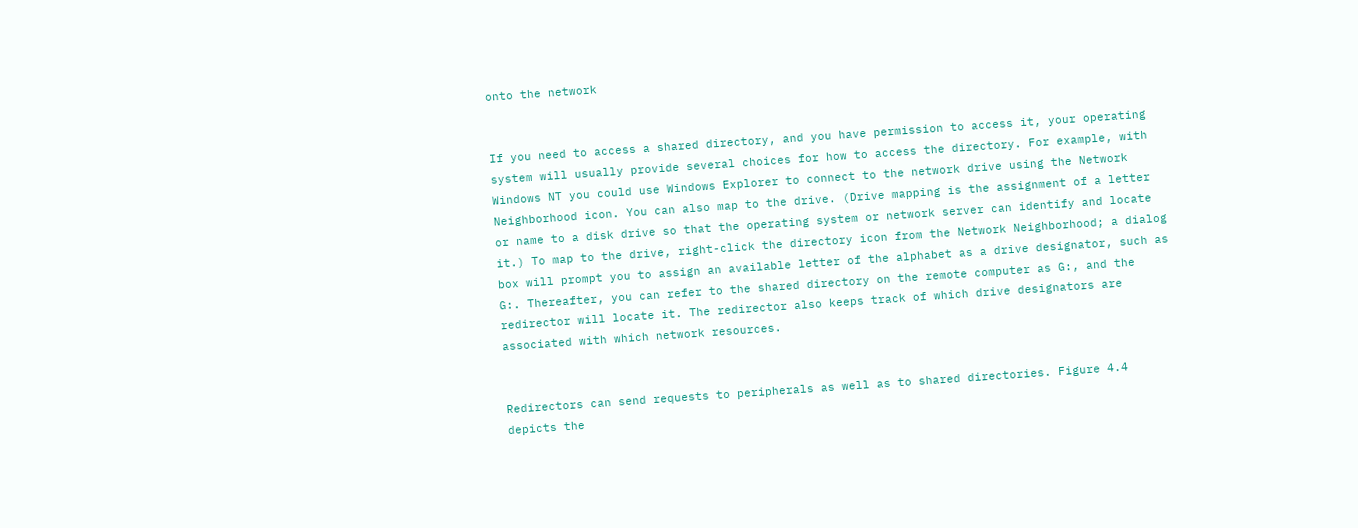onto the network


If you need to access a shared directory, and you have permission to access it, your operating system will usually provide several choices for how to access the directory. For example, with Windows NT you could use Windows Explorer to connect to the network drive using the Network Neighborhood icon. You can also map to the drive. (Drive mapping is the assignment of a letter or name to a disk drive so that the operating system or network server can identify and locate it.) To map to the drive, right-click the directory icon from the Network Neighborhood; a dialog box will prompt you to assign an available letter of the alphabet as a drive designator, such as G:. Thereafter, you can refer to the shared directory on the remote computer as G:, and the redirector will locate it. The redirector also keeps track of which drive designators are associated with which network resources.


Redirectors can send requests to peripherals as well as to shared directories. Figure 4.4 depicts the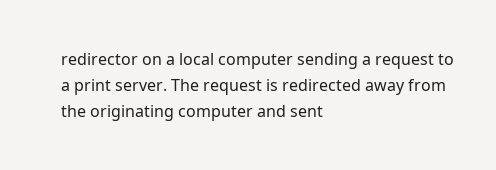redirector on a local computer sending a request to a print server. The request is redirected away from the originating computer and sent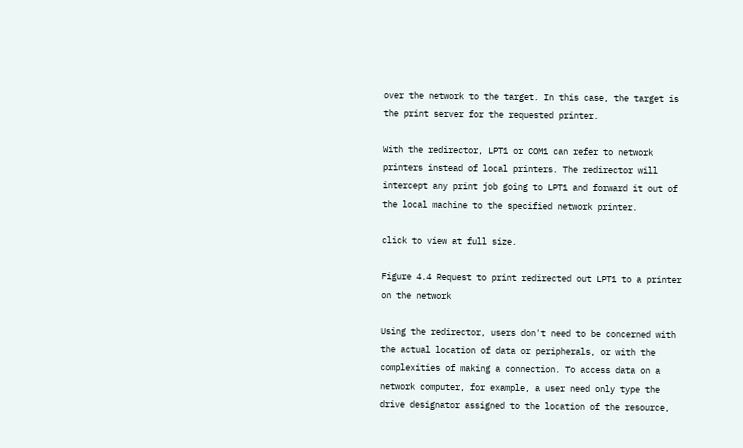over the network to the target. In this case, the target is the print server for the requested printer.

With the redirector, LPT1 or COM1 can refer to network printers instead of local printers. The redirector will intercept any print job going to LPT1 and forward it out of the local machine to the specified network printer.

click to view at full size.

Figure 4.4 Request to print redirected out LPT1 to a printer on the network

Using the redirector, users don't need to be concerned with the actual location of data or peripherals, or with the complexities of making a connection. To access data on a network computer, for example, a user need only type the drive designator assigned to the location of the resource,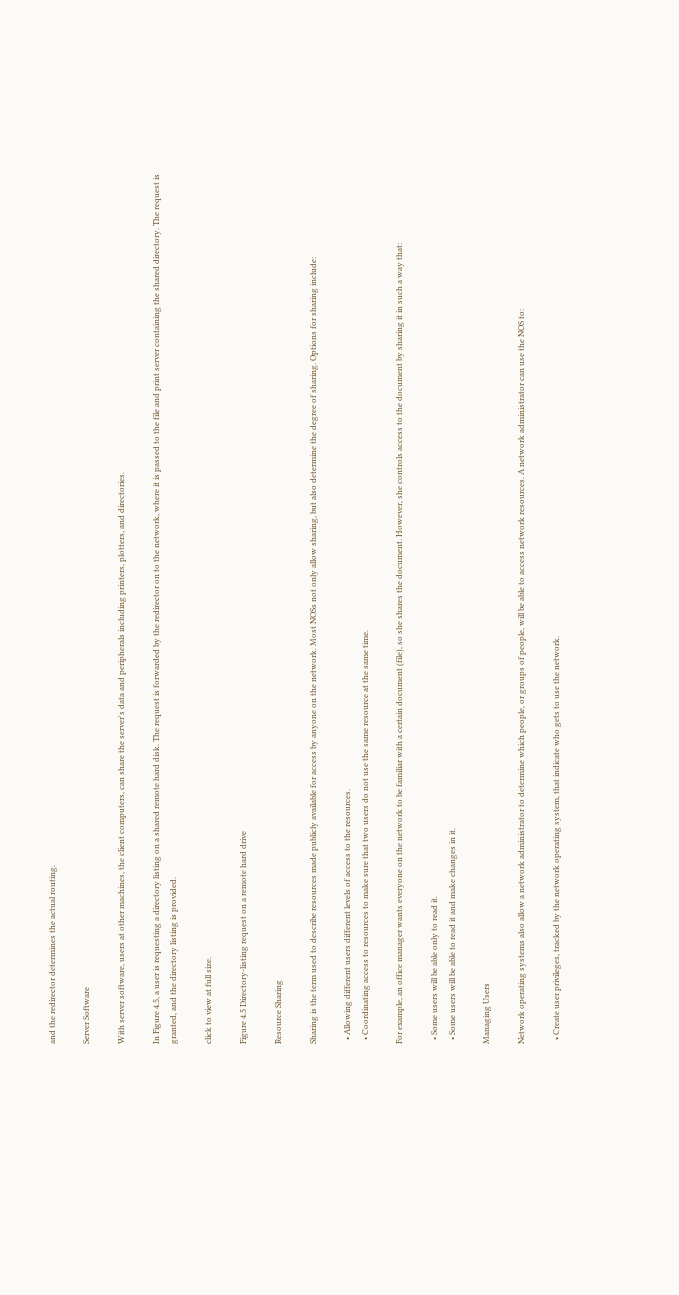and the redirector determines the actual routing.

Server Software

With server software, users at other machines, the client computers, can share the server's data and peripherals including printers, plotters, and directories.

In Figure 4.5, a user is requesting a directory listing on a shared remote hard disk. The request is forwarded by the redirector on to the network, where it is passed to the file and print server containing the shared directory. The request is granted, and the directory listing is provided.

click to view at full size.

Figure 4.5 Directory-listing request on a remote hard drive

Resource Sharing

Sharing is the term used to describe resources made publicly available for access by anyone on the network. Most NOSs not only allow sharing, but also determine the degree of sharing. Options for sharing include:

  • Allowing different users different levels of access to the resources.
  • Coordinating access to resources to make sure that two users do not use the same resource at the same time.

For example, an office manager wants everyone on the network to be familiar with a certain document (file), so she shares the document. However, she controls access to the document by sharing it in such a way that:

  • Some users will be able only to read it.
  • Some users will be able to read it and make changes in it.

Managing Users

Network operating systems also allow a network administrator to determine which people, or groups of people, will be able to access network resources. A network administrator can use the NOS to:

  • Create user privileges, tracked by the network operating system, that indicate who gets to use the network.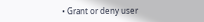• Grant or deny user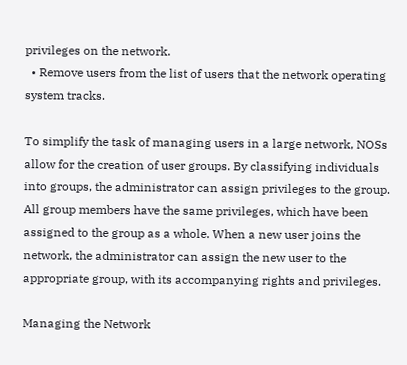privileges on the network.
  • Remove users from the list of users that the network operating system tracks.

To simplify the task of managing users in a large network, NOSs allow for the creation of user groups. By classifying individuals into groups, the administrator can assign privileges to the group. All group members have the same privileges, which have been assigned to the group as a whole. When a new user joins the network, the administrator can assign the new user to the appropriate group, with its accompanying rights and privileges.

Managing the Network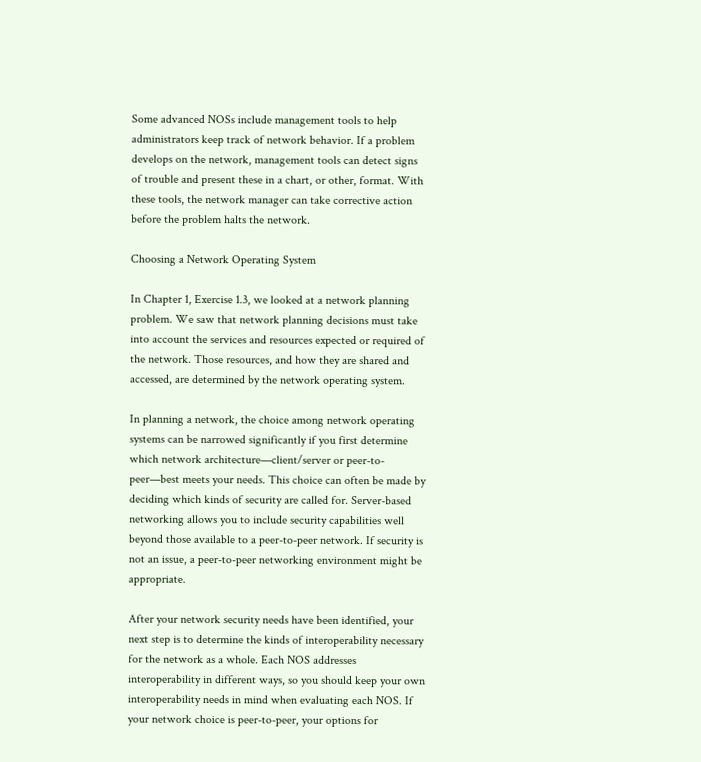Some advanced NOSs include management tools to help administrators keep track of network behavior. If a problem develops on the network, management tools can detect signs of trouble and present these in a chart, or other, format. With these tools, the network manager can take corrective action before the problem halts the network.

Choosing a Network Operating System

In Chapter 1, Exercise 1.3, we looked at a network planning problem. We saw that network planning decisions must take into account the services and resources expected or required of the network. Those resources, and how they are shared and accessed, are determined by the network operating system.

In planning a network, the choice among network operating systems can be narrowed significantly if you first determine which network architecture—client/server or peer-to-peer—best meets your needs. This choice can often be made by deciding which kinds of security are called for. Server-based networking allows you to include security capabilities well beyond those available to a peer-to-peer network. If security is not an issue, a peer-to-peer networking environment might be appropriate.

After your network security needs have been identified, your next step is to determine the kinds of interoperability necessary for the network as a whole. Each NOS addresses interoperability in different ways, so you should keep your own interoperability needs in mind when evaluating each NOS. If your network choice is peer-to-peer, your options for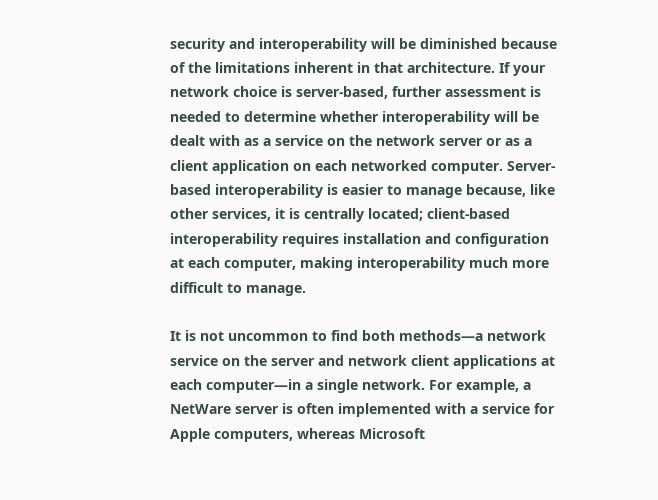security and interoperability will be diminished because of the limitations inherent in that architecture. If your network choice is server-based, further assessment is needed to determine whether interoperability will be dealt with as a service on the network server or as a client application on each networked computer. Server-based interoperability is easier to manage because, like other services, it is centrally located; client-based interoperability requires installation and configuration at each computer, making interoperability much more difficult to manage.

It is not uncommon to find both methods—a network service on the server and network client applications at each computer—in a single network. For example, a NetWare server is often implemented with a service for Apple computers, whereas Microsoft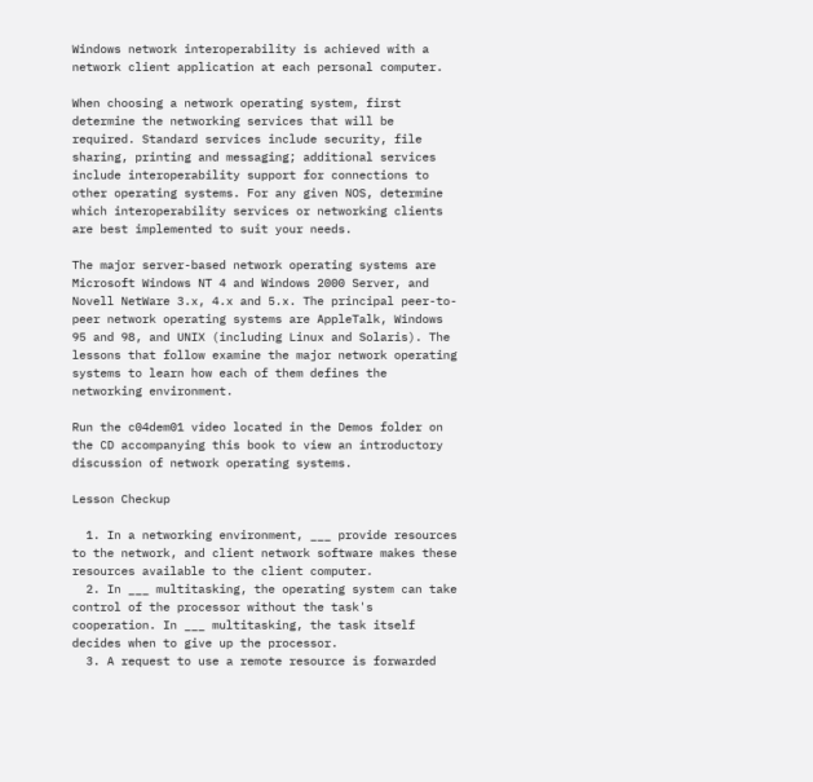Windows network interoperability is achieved with a network client application at each personal computer.

When choosing a network operating system, first determine the networking services that will be required. Standard services include security, file sharing, printing and messaging; additional services include interoperability support for connections to other operating systems. For any given NOS, determine which interoperability services or networking clients are best implemented to suit your needs.

The major server-based network operating systems are Microsoft Windows NT 4 and Windows 2000 Server, and Novell NetWare 3.x, 4.x and 5.x. The principal peer-to-peer network operating systems are AppleTalk, Windows 95 and 98, and UNIX (including Linux and Solaris). The lessons that follow examine the major network operating systems to learn how each of them defines the networking environment.

Run the c04dem01 video located in the Demos folder on the CD accompanying this book to view an introductory discussion of network operating systems.

Lesson Checkup

  1. In a networking environment, ___ provide resources to the network, and client network software makes these resources available to the client computer.
  2. In ___ multitasking, the operating system can take control of the processor without the task's cooperation. In ___ multitasking, the task itself decides when to give up the processor.
  3. A request to use a remote resource is forwarded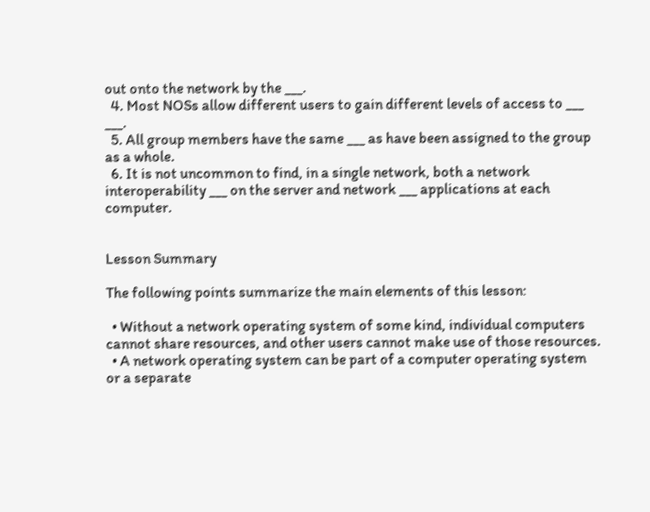out onto the network by the ___.
  4. Most NOSs allow different users to gain different levels of access to ___ ___.
  5. All group members have the same ___ as have been assigned to the group as a whole.
  6. It is not uncommon to find, in a single network, both a network interoperability ___ on the server and network ___ applications at each computer.


Lesson Summary

The following points summarize the main elements of this lesson:

  • Without a network operating system of some kind, individual computers cannot share resources, and other users cannot make use of those resources.
  • A network operating system can be part of a computer operating system or a separate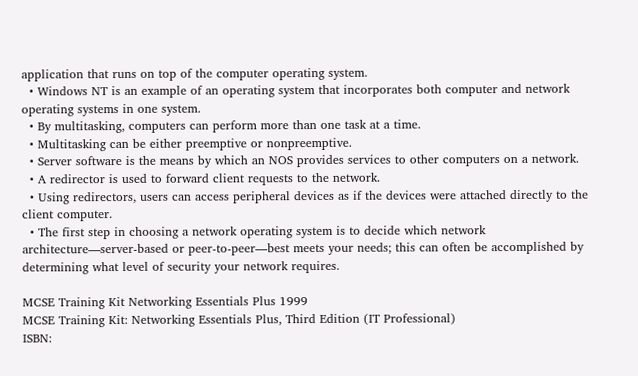application that runs on top of the computer operating system.
  • Windows NT is an example of an operating system that incorporates both computer and network operating systems in one system.
  • By multitasking, computers can perform more than one task at a time.
  • Multitasking can be either preemptive or nonpreemptive.
  • Server software is the means by which an NOS provides services to other computers on a network.
  • A redirector is used to forward client requests to the network.
  • Using redirectors, users can access peripheral devices as if the devices were attached directly to the client computer.
  • The first step in choosing a network operating system is to decide which network architecture—server-based or peer-to-peer—best meets your needs; this can often be accomplished by determining what level of security your network requires.

MCSE Training Kit Networking Essentials Plus 1999
MCSE Training Kit: Networking Essentials Plus, Third Edition (IT Professional)
ISBN: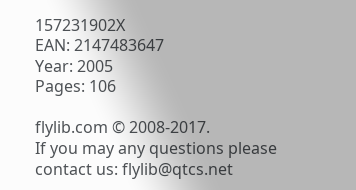157231902X
EAN: 2147483647
Year: 2005
Pages: 106

flylib.com © 2008-2017.
If you may any questions please contact us: flylib@qtcs.net